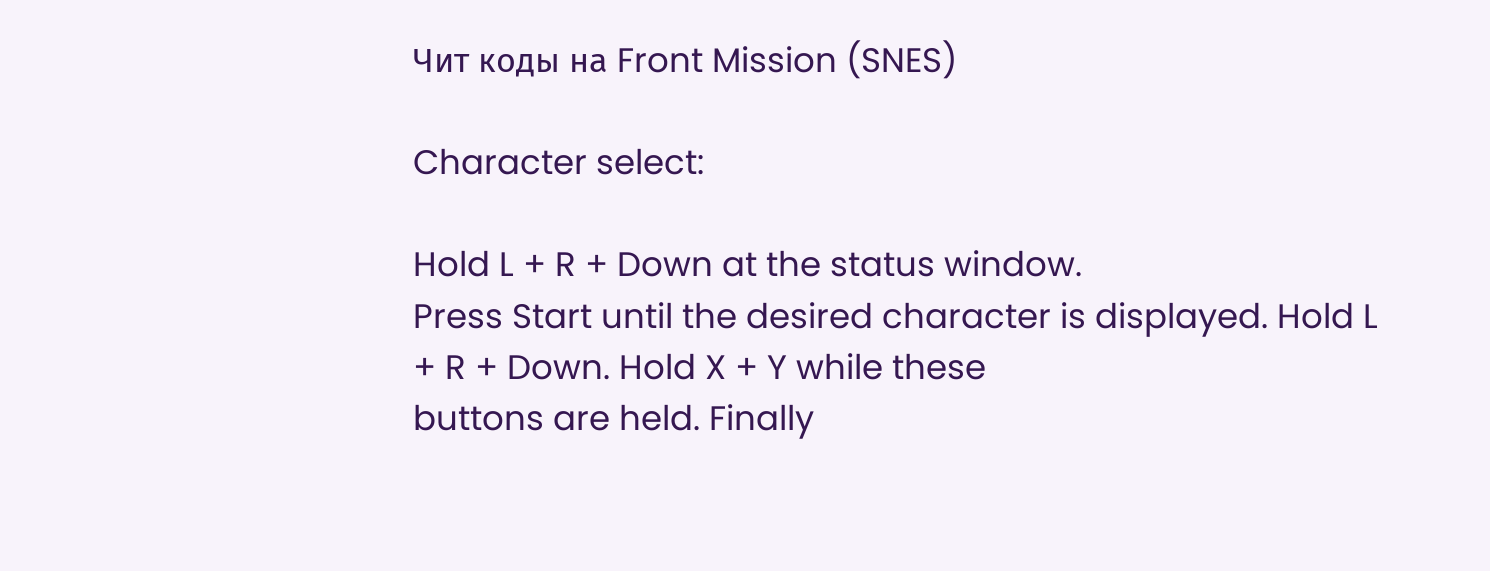Чит коды на Front Mission (SNES)

Character select:

Hold L + R + Down at the status window.
Press Start until the desired character is displayed. Hold L
+ R + Down. Hold X + Y while these
buttons are held. Finally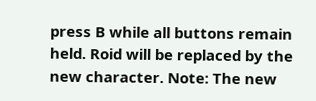press B while all buttons remain
held. Roid will be replaced by the new character. Note: The new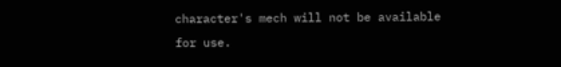character's mech will not be available for use.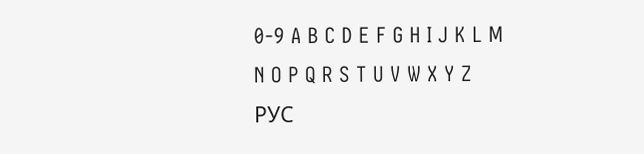0-9 A B C D E F G H I J K L M N O P Q R S T U V W X Y Z РУС